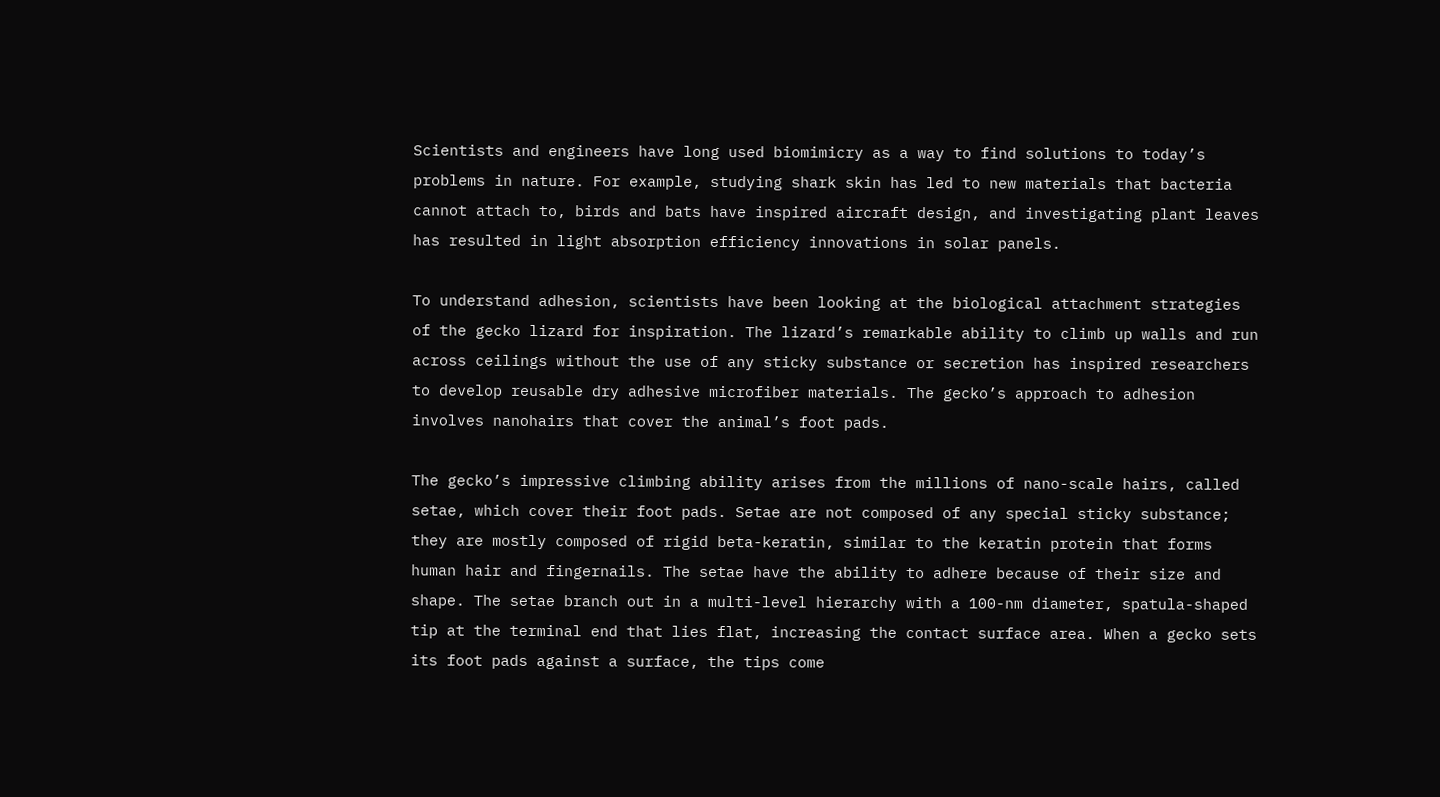Scientists and engineers have long used biomimicry as a way to find solutions to today’s problems in nature. For example, studying shark skin has led to new materials that bacteria cannot attach to, birds and bats have inspired aircraft design, and investigating plant leaves has resulted in light absorption efficiency innovations in solar panels.

To understand adhesion, scientists have been looking at the biological attachment strategies of the gecko lizard for inspiration. The lizard’s remarkable ability to climb up walls and run across ceilings without the use of any sticky substance or secretion has inspired researchers to develop reusable dry adhesive microfiber materials. The gecko’s approach to adhesion involves nanohairs that cover the animal’s foot pads.

The gecko’s impressive climbing ability arises from the millions of nano-scale hairs, called setae, which cover their foot pads. Setae are not composed of any special sticky substance; they are mostly composed of rigid beta-keratin, similar to the keratin protein that forms human hair and fingernails. The setae have the ability to adhere because of their size and shape. The setae branch out in a multi-level hierarchy with a 100-nm diameter, spatula-shaped tip at the terminal end that lies flat, increasing the contact surface area. When a gecko sets its foot pads against a surface, the tips come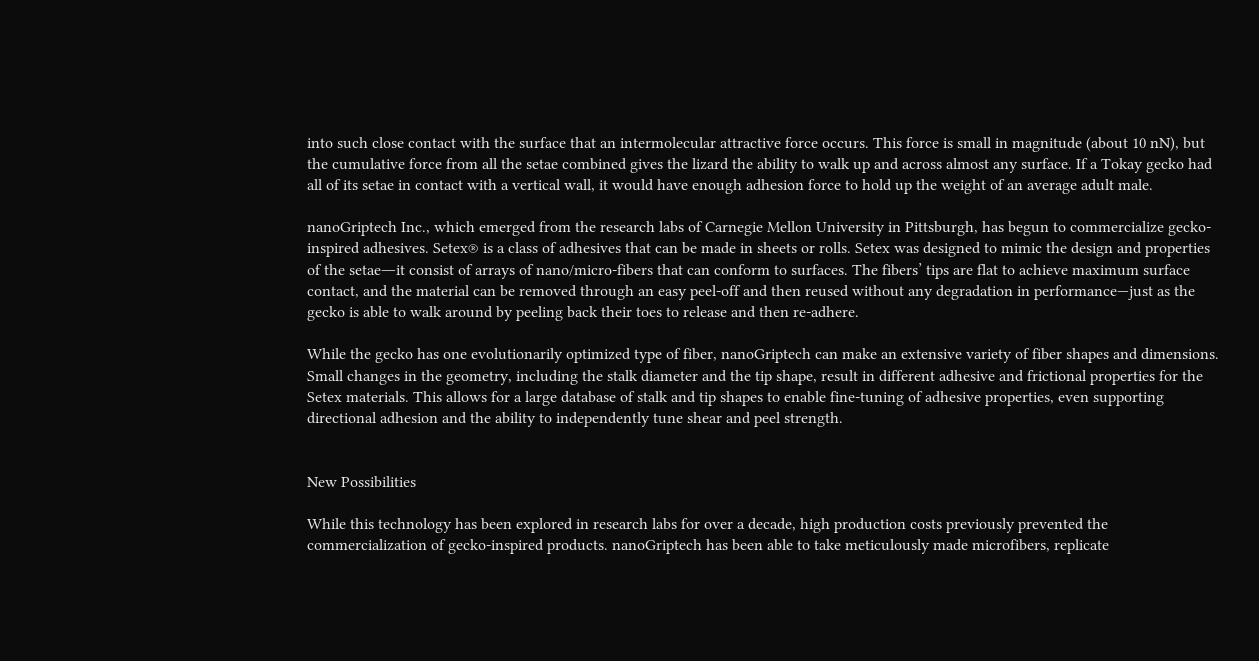into such close contact with the surface that an intermolecular attractive force occurs. This force is small in magnitude (about 10 nN), but the cumulative force from all the setae combined gives the lizard the ability to walk up and across almost any surface. If a Tokay gecko had all of its setae in contact with a vertical wall, it would have enough adhesion force to hold up the weight of an average adult male.

nanoGriptech Inc., which emerged from the research labs of Carnegie Mellon University in Pittsburgh, has begun to commercialize gecko-inspired adhesives. Setex® is a class of adhesives that can be made in sheets or rolls. Setex was designed to mimic the design and properties of the setae―it consist of arrays of nano/micro-fibers that can conform to surfaces. The fibers’ tips are flat to achieve maximum surface contact, and the material can be removed through an easy peel-off and then reused without any degradation in performance—just as the gecko is able to walk around by peeling back their toes to release and then re-adhere.

While the gecko has one evolutionarily optimized type of fiber, nanoGriptech can make an extensive variety of fiber shapes and dimensions. Small changes in the geometry, including the stalk diameter and the tip shape, result in different adhesive and frictional properties for the Setex materials. This allows for a large database of stalk and tip shapes to enable fine-tuning of adhesive properties, even supporting directional adhesion and the ability to independently tune shear and peel strength.


New Possibilities

While this technology has been explored in research labs for over a decade, high production costs previously prevented the commercialization of gecko-inspired products. nanoGriptech has been able to take meticulously made microfibers, replicate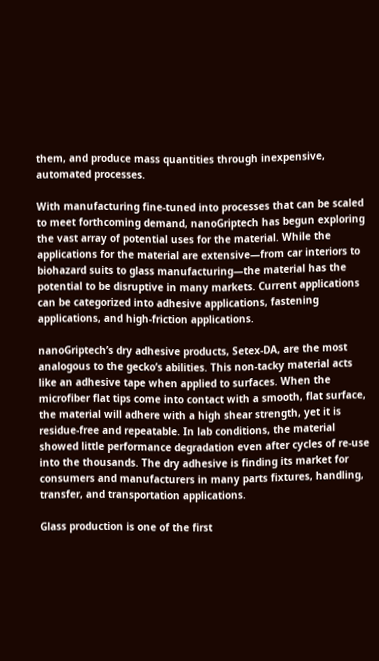them, and produce mass quantities through inexpensive, automated processes.

With manufacturing fine-tuned into processes that can be scaled to meet forthcoming demand, nanoGriptech has begun exploring the vast array of potential uses for the material. While the applications for the material are extensive—from car interiors to biohazard suits to glass manufacturing—the material has the potential to be disruptive in many markets. Current applications can be categorized into adhesive applications, fastening applications, and high-friction applications.

nanoGriptech’s dry adhesive products, Setex-DA, are the most analogous to the gecko’s abilities. This non-tacky material acts like an adhesive tape when applied to surfaces. When the microfiber flat tips come into contact with a smooth, flat surface, the material will adhere with a high shear strength, yet it is residue-free and repeatable. In lab conditions, the material showed little performance degradation even after cycles of re-use into the thousands. The dry adhesive is finding its market for consumers and manufacturers in many parts fixtures, handling, transfer, and transportation applications.

Glass production is one of the first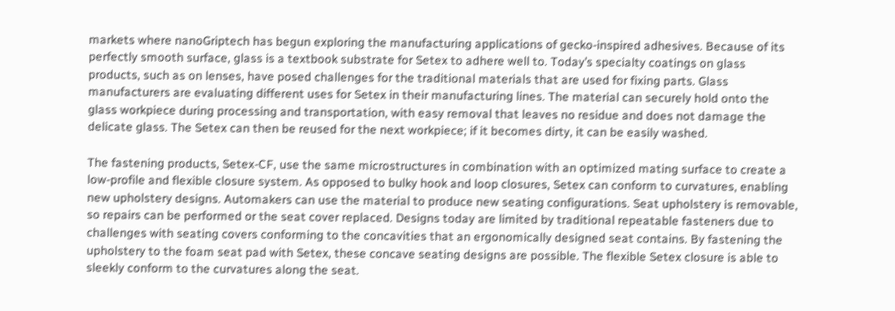markets where nanoGriptech has begun exploring the manufacturing applications of gecko-inspired adhesives. Because of its perfectly smooth surface, glass is a textbook substrate for Setex to adhere well to. Today’s specialty coatings on glass products, such as on lenses, have posed challenges for the traditional materials that are used for fixing parts. Glass manufacturers are evaluating different uses for Setex in their manufacturing lines. The material can securely hold onto the glass workpiece during processing and transportation, with easy removal that leaves no residue and does not damage the delicate glass. The Setex can then be reused for the next workpiece; if it becomes dirty, it can be easily washed.

The fastening products, Setex-CF, use the same microstructures in combination with an optimized mating surface to create a low-profile and flexible closure system. As opposed to bulky hook and loop closures, Setex can conform to curvatures, enabling new upholstery designs. Automakers can use the material to produce new seating configurations. Seat upholstery is removable, so repairs can be performed or the seat cover replaced. Designs today are limited by traditional repeatable fasteners due to challenges with seating covers conforming to the concavities that an ergonomically designed seat contains. By fastening the upholstery to the foam seat pad with Setex, these concave seating designs are possible. The flexible Setex closure is able to sleekly conform to the curvatures along the seat.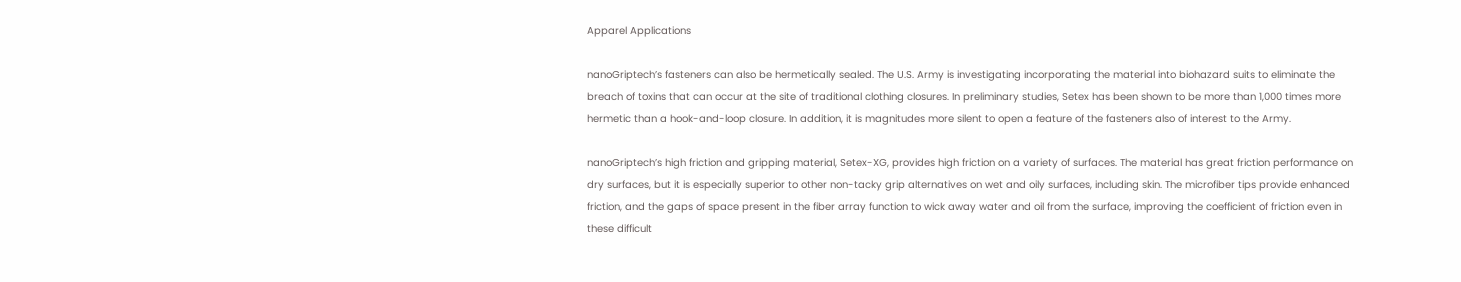Apparel Applications

nanoGriptech’s fasteners can also be hermetically sealed. The U.S. Army is investigating incorporating the material into biohazard suits to eliminate the breach of toxins that can occur at the site of traditional clothing closures. In preliminary studies, Setex has been shown to be more than 1,000 times more hermetic than a hook-and-loop closure. In addition, it is magnitudes more silent to open a feature of the fasteners also of interest to the Army.

nanoGriptech’s high friction and gripping material, Setex-XG, provides high friction on a variety of surfaces. The material has great friction performance on dry surfaces, but it is especially superior to other non-tacky grip alternatives on wet and oily surfaces, including skin. The microfiber tips provide enhanced friction, and the gaps of space present in the fiber array function to wick away water and oil from the surface, improving the coefficient of friction even in these difficult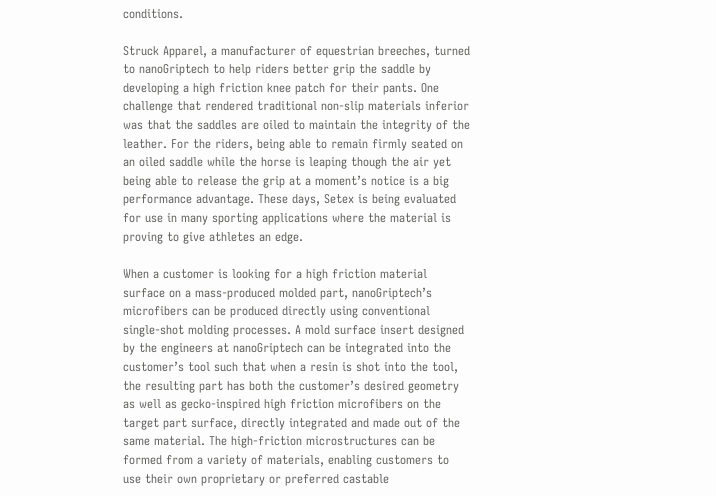conditions.

Struck Apparel, a manufacturer of equestrian breeches, turned to nanoGriptech to help riders better grip the saddle by developing a high friction knee patch for their pants. One challenge that rendered traditional non-slip materials inferior was that the saddles are oiled to maintain the integrity of the leather. For the riders, being able to remain firmly seated on an oiled saddle while the horse is leaping though the air yet being able to release the grip at a moment’s notice is a big performance advantage. These days, Setex is being evaluated for use in many sporting applications where the material is proving to give athletes an edge.

When a customer is looking for a high friction material surface on a mass-produced molded part, nanoGriptech’s microfibers can be produced directly using conventional single-shot molding processes. A mold surface insert designed by the engineers at nanoGriptech can be integrated into the customer’s tool such that when a resin is shot into the tool, the resulting part has both the customer’s desired geometry as well as gecko-inspired high friction microfibers on the target part surface, directly integrated and made out of the same material. The high-friction microstructures can be formed from a variety of materials, enabling customers to use their own proprietary or preferred castable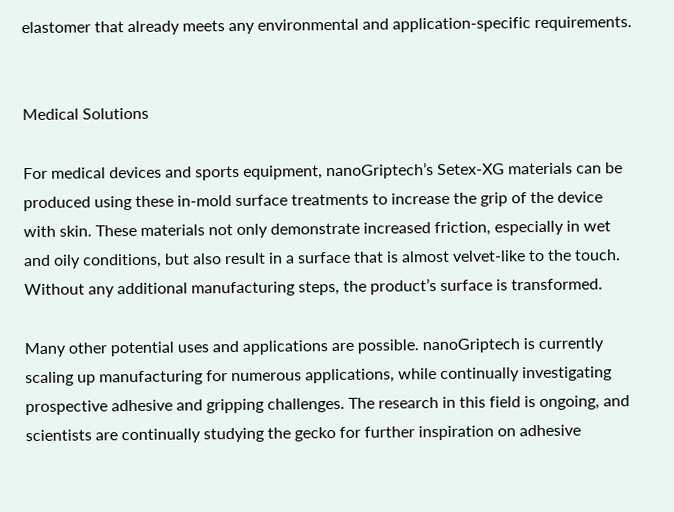elastomer that already meets any environmental and application-specific requirements.


Medical Solutions

For medical devices and sports equipment, nanoGriptech’s Setex-XG materials can be produced using these in-mold surface treatments to increase the grip of the device with skin. These materials not only demonstrate increased friction, especially in wet and oily conditions, but also result in a surface that is almost velvet-like to the touch. Without any additional manufacturing steps, the product’s surface is transformed.

Many other potential uses and applications are possible. nanoGriptech is currently scaling up manufacturing for numerous applications, while continually investigating prospective adhesive and gripping challenges. The research in this field is ongoing, and scientists are continually studying the gecko for further inspiration on adhesive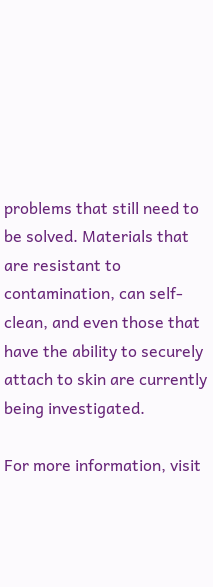problems that still need to be solved. Materials that are resistant to contamination, can self-clean, and even those that have the ability to securely attach to skin are currently being investigated.

For more information, visit